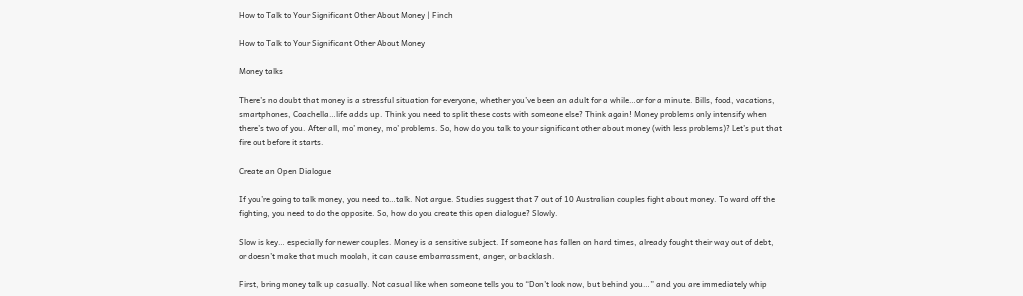How to Talk to Your Significant Other About Money | Finch

How to Talk to Your Significant Other About Money

Money talks

There’s no doubt that money is a stressful situation for everyone, whether you’ve been an adult for a while…or for a minute. Bills, food, vacations, smartphones, Coachella…life adds up. Think you need to split these costs with someone else? Think again! Money problems only intensify when there’s two of you. After all, mo’ money, mo’ problems. So, how do you talk to your significant other about money (with less problems)? Let’s put that fire out before it starts.

Create an Open Dialogue

If you’re going to talk money, you need to…talk. Not argue. Studies suggest that 7 out of 10 Australian couples fight about money. To ward off the fighting, you need to do the opposite. So, how do you create this open dialogue? Slowly.

Slow is key… especially for newer couples. Money is a sensitive subject. If someone has fallen on hard times, already fought their way out of debt, or doesn’t make that much moolah, it can cause embarrassment, anger, or backlash.

First, bring money talk up casually. Not casual like when someone tells you to “Don’t look now, but behind you…” and you are immediately whip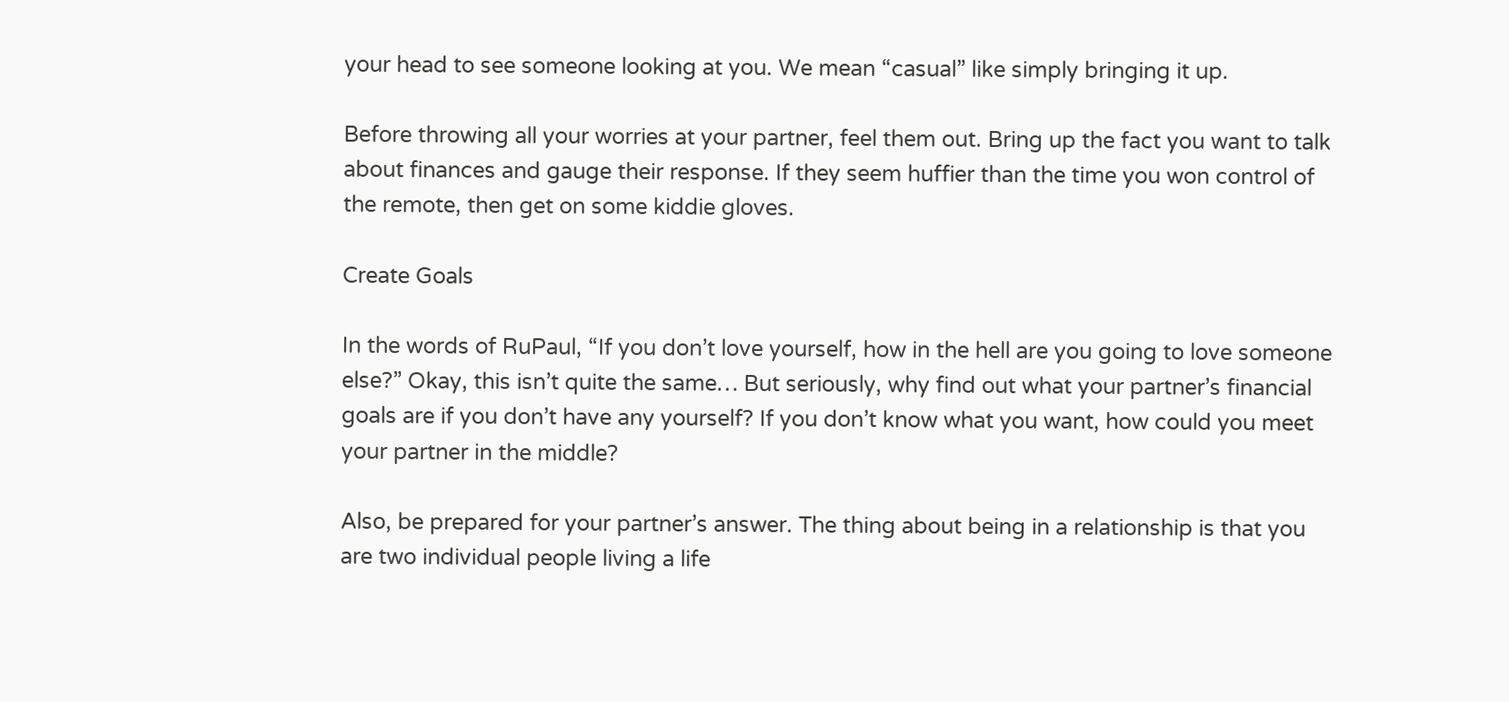your head to see someone looking at you. We mean “casual” like simply bringing it up.

Before throwing all your worries at your partner, feel them out. Bring up the fact you want to talk about finances and gauge their response. If they seem huffier than the time you won control of the remote, then get on some kiddie gloves.

Create Goals

In the words of RuPaul, “If you don’t love yourself, how in the hell are you going to love someone else?” Okay, this isn’t quite the same… But seriously, why find out what your partner’s financial goals are if you don’t have any yourself? If you don’t know what you want, how could you meet your partner in the middle?

Also, be prepared for your partner’s answer. The thing about being in a relationship is that you are two individual people living a life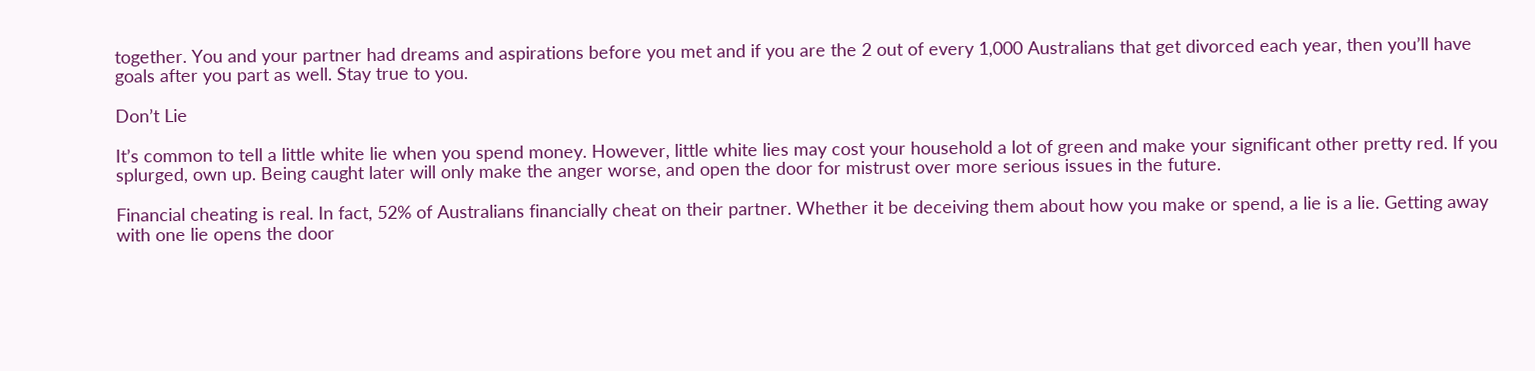together. You and your partner had dreams and aspirations before you met and if you are the 2 out of every 1,000 Australians that get divorced each year, then you’ll have goals after you part as well. Stay true to you.

Don’t Lie

It’s common to tell a little white lie when you spend money. However, little white lies may cost your household a lot of green and make your significant other pretty red. If you splurged, own up. Being caught later will only make the anger worse, and open the door for mistrust over more serious issues in the future.

Financial cheating is real. In fact, 52% of Australians financially cheat on their partner. Whether it be deceiving them about how you make or spend, a lie is a lie. Getting away with one lie opens the door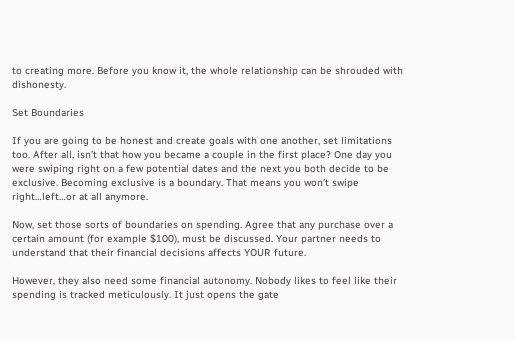to creating more. Before you know it, the whole relationship can be shrouded with dishonesty.

Set Boundaries

If you are going to be honest and create goals with one another, set limitations too. After all, isn’t that how you became a couple in the first place? One day you were swiping right on a few potential dates and the next you both decide to be exclusive. Becoming exclusive is a boundary. That means you won’t swipe right…left…or at all anymore.

Now, set those sorts of boundaries on spending. Agree that any purchase over a certain amount (for example $100), must be discussed. Your partner needs to understand that their financial decisions affects YOUR future.

However, they also need some financial autonomy. Nobody likes to feel like their spending is tracked meticulously. It just opens the gate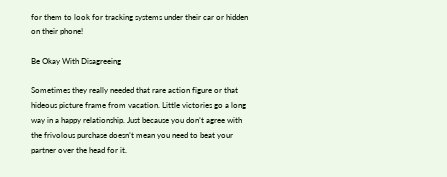for them to look for tracking systems under their car or hidden on their phone!

Be Okay With Disagreeing

Sometimes they really needed that rare action figure or that hideous picture frame from vacation. Little victories go a long way in a happy relationship. Just because you don’t agree with the frivolous purchase doesn’t mean you need to beat your partner over the head for it.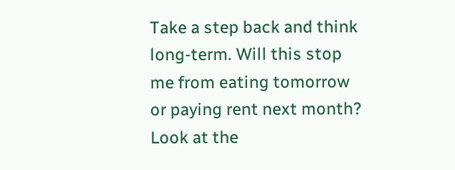Take a step back and think long-term. Will this stop me from eating tomorrow or paying rent next month? Look at the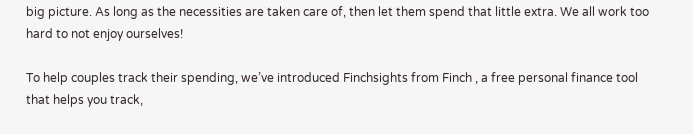big picture. As long as the necessities are taken care of, then let them spend that little extra. We all work too hard to not enjoy ourselves!

To help couples track their spending, we’ve introduced Finchsights from Finch , a free personal finance tool that helps you track,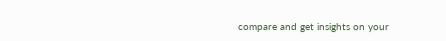compare and get insights on your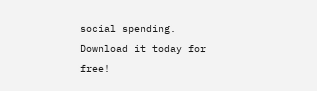social spending. Download it today for free!